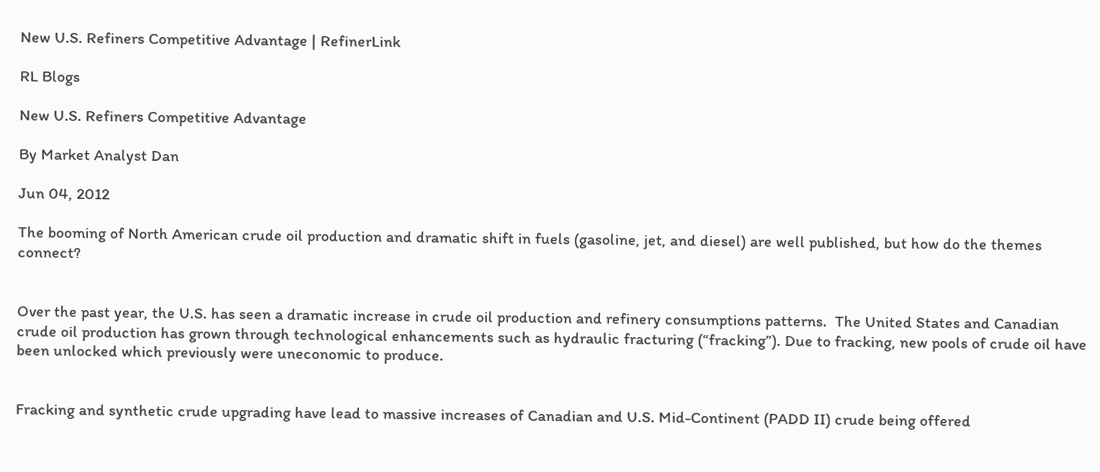New U.S. Refiners Competitive Advantage | RefinerLink

RL Blogs

New U.S. Refiners Competitive Advantage

By Market Analyst Dan

Jun 04, 2012

The booming of North American crude oil production and dramatic shift in fuels (gasoline, jet, and diesel) are well published, but how do the themes connect?


Over the past year, the U.S. has seen a dramatic increase in crude oil production and refinery consumptions patterns.  The United States and Canadian crude oil production has grown through technological enhancements such as hydraulic fracturing (“fracking”). Due to fracking, new pools of crude oil have been unlocked which previously were uneconomic to produce.


Fracking and synthetic crude upgrading have lead to massive increases of Canadian and U.S. Mid-Continent (PADD II) crude being offered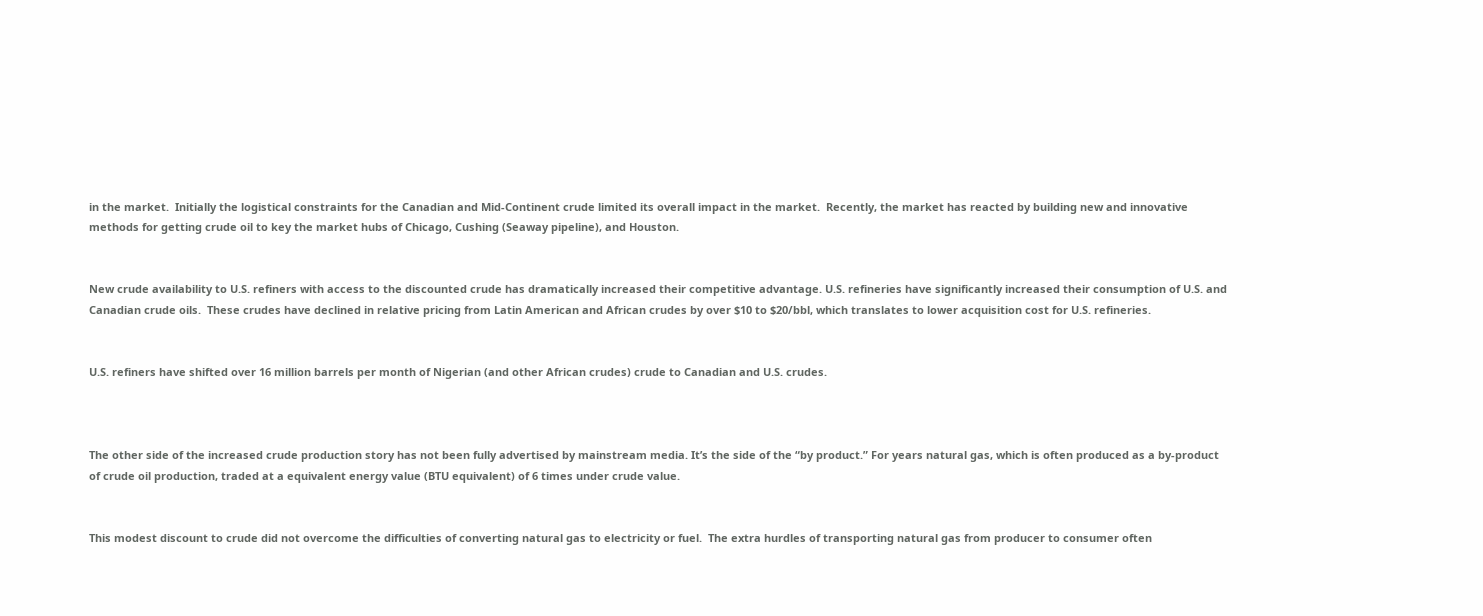in the market.  Initially the logistical constraints for the Canadian and Mid-Continent crude limited its overall impact in the market.  Recently, the market has reacted by building new and innovative methods for getting crude oil to key the market hubs of Chicago, Cushing (Seaway pipeline), and Houston.


New crude availability to U.S. refiners with access to the discounted crude has dramatically increased their competitive advantage. U.S. refineries have significantly increased their consumption of U.S. and Canadian crude oils.  These crudes have declined in relative pricing from Latin American and African crudes by over $10 to $20/bbl, which translates to lower acquisition cost for U.S. refineries.


U.S. refiners have shifted over 16 million barrels per month of Nigerian (and other African crudes) crude to Canadian and U.S. crudes.



The other side of the increased crude production story has not been fully advertised by mainstream media. It’s the side of the “by product.” For years natural gas, which is often produced as a by-product of crude oil production, traded at a equivalent energy value (BTU equivalent) of 6 times under crude value.


This modest discount to crude did not overcome the difficulties of converting natural gas to electricity or fuel.  The extra hurdles of transporting natural gas from producer to consumer often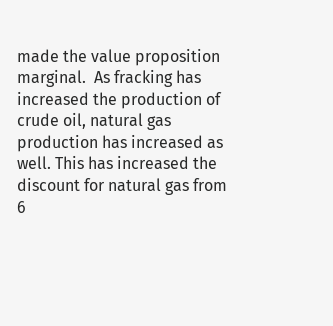made the value proposition marginal.  As fracking has increased the production of crude oil, natural gas production has increased as well. This has increased the discount for natural gas from 6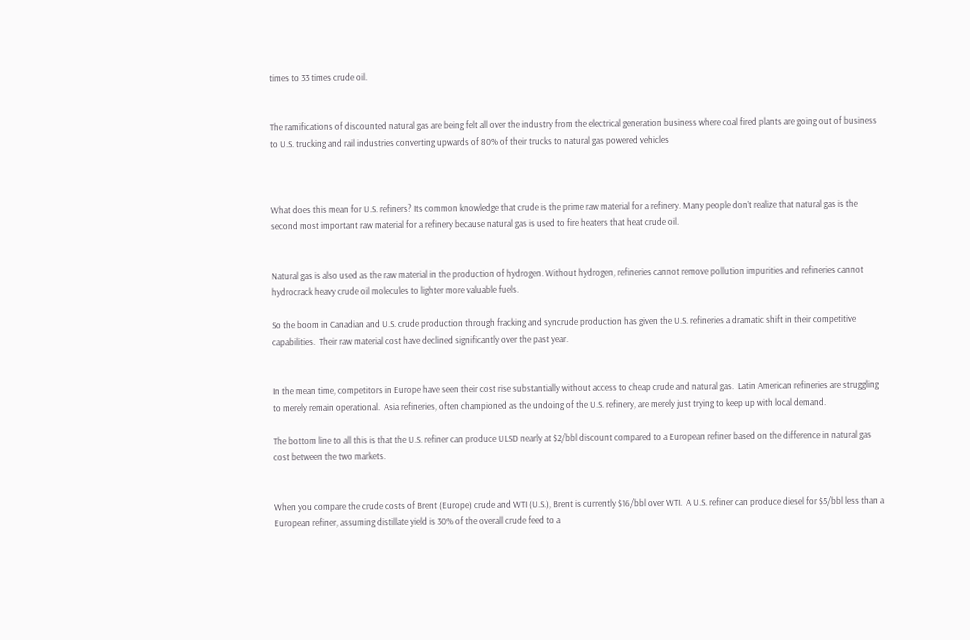times to 33 times crude oil.


The ramifications of discounted natural gas are being felt all over the industry from the electrical generation business where coal fired plants are going out of business to U.S. trucking and rail industries converting upwards of 80% of their trucks to natural gas powered vehicles



What does this mean for U.S. refiners? Its common knowledge that crude is the prime raw material for a refinery. Many people don’t realize that natural gas is the second most important raw material for a refinery because natural gas is used to fire heaters that heat crude oil.


Natural gas is also used as the raw material in the production of hydrogen. Without hydrogen, refineries cannot remove pollution impurities and refineries cannot hydrocrack heavy crude oil molecules to lighter more valuable fuels.

So the boom in Canadian and U.S. crude production through fracking and syncrude production has given the U.S. refineries a dramatic shift in their competitive capabilities.  Their raw material cost have declined significantly over the past year.


In the mean time, competitors in Europe have seen their cost rise substantially without access to cheap crude and natural gas.  Latin American refineries are struggling to merely remain operational.  Asia refineries, often championed as the undoing of the U.S. refinery, are merely just trying to keep up with local demand.

The bottom line to all this is that the U.S. refiner can produce ULSD nearly at $2/bbl discount compared to a European refiner based on the difference in natural gas cost between the two markets.


When you compare the crude costs of Brent (Europe) crude and WTI (U.S.), Brent is currently $16/bbl over WTI.  A U.S. refiner can produce diesel for $5/bbl less than a European refiner, assuming distillate yield is 30% of the overall crude feed to a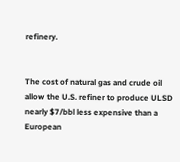refinery.


The cost of natural gas and crude oil allow the U.S. refiner to produce ULSD nearly $7/bbl less expensive than a European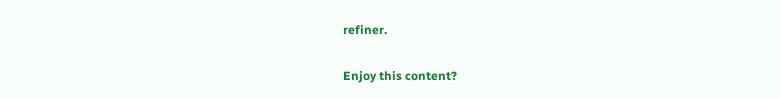refiner.

Enjoy this content?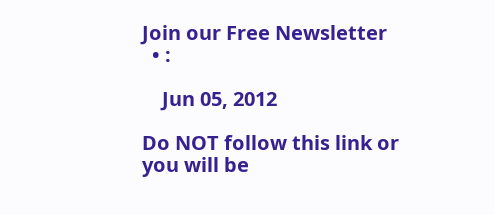Join our Free Newsletter
  • :

    Jun 05, 2012

Do NOT follow this link or you will be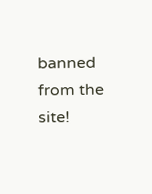banned from the site!